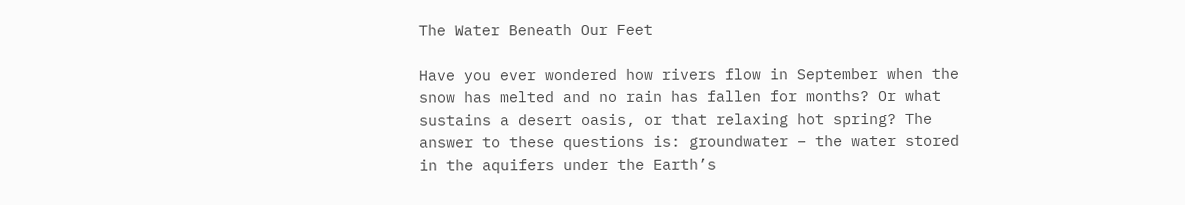The Water Beneath Our Feet

Have you ever wondered how rivers flow in September when the snow has melted and no rain has fallen for months? Or what sustains a desert oasis, or that relaxing hot spring? The answer to these questions is: groundwater – the water stored in the aquifers under the Earth’s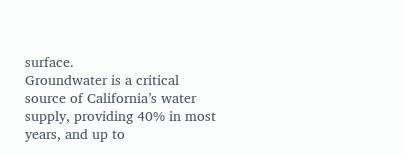surface.
Groundwater is a critical source of California’s water supply, providing 40% in most years, and up to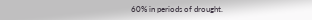60% in periods of drought.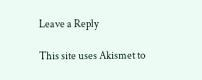Leave a Reply

This site uses Akismet to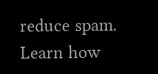reduce spam. Learn how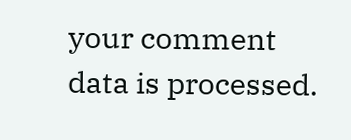your comment data is processed.